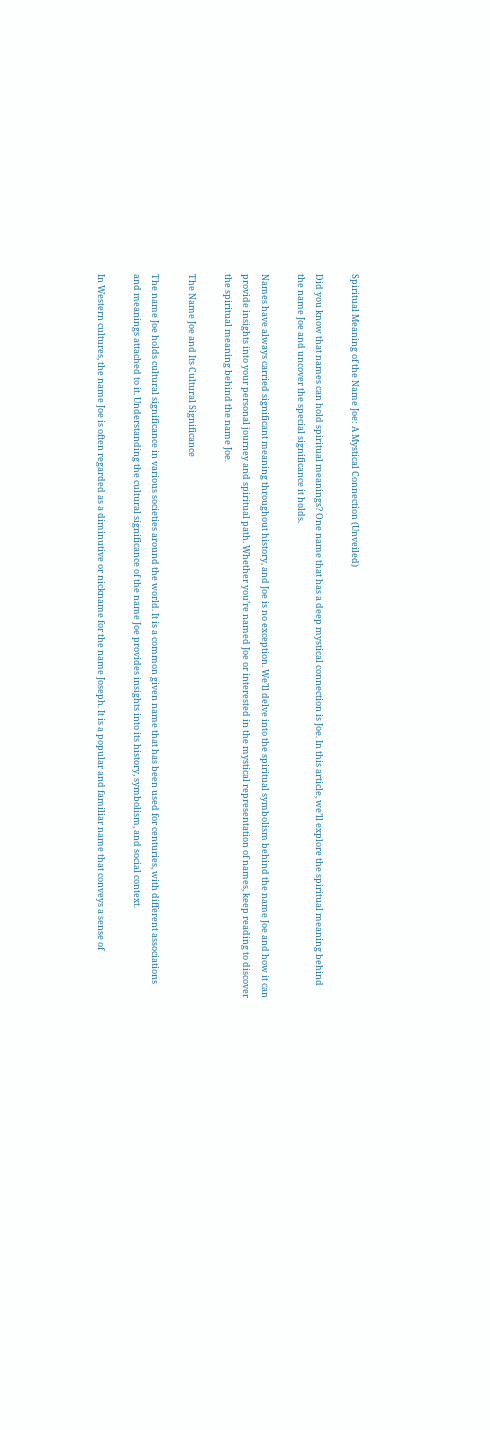Spiritual Meaning of the Name Joe: A Mystical Connection (Unveiled)

Did you know that names can hold spiritual meanings? One name that has a deep mystical connection is Joe. In this article, we’ll explore the spiritual meaning behind the name Joe and uncover the special significance it holds.

Names have always carried significant meaning throughout history, and Joe is no exception. We’ll delve into the spiritual symbolism behind the name Joe and how it can provide insights into your personal journey and spiritual path. Whether you’re named Joe or interested in the mystical representation of names, keep reading to discover the spiritual meaning behind the name Joe.

The Name Joe and Its Cultural Significance

The name Joe holds cultural significance in various societies around the world. It is a common given name that has been used for centuries, with different associations and meanings attached to it. Understanding the cultural significance of the name Joe provides insights into its history, symbolism, and social context.

In Western cultures, the name Joe is often regarded as a diminutive or nickname for the name Joseph. It is a popular and familiar name that conveys a sense of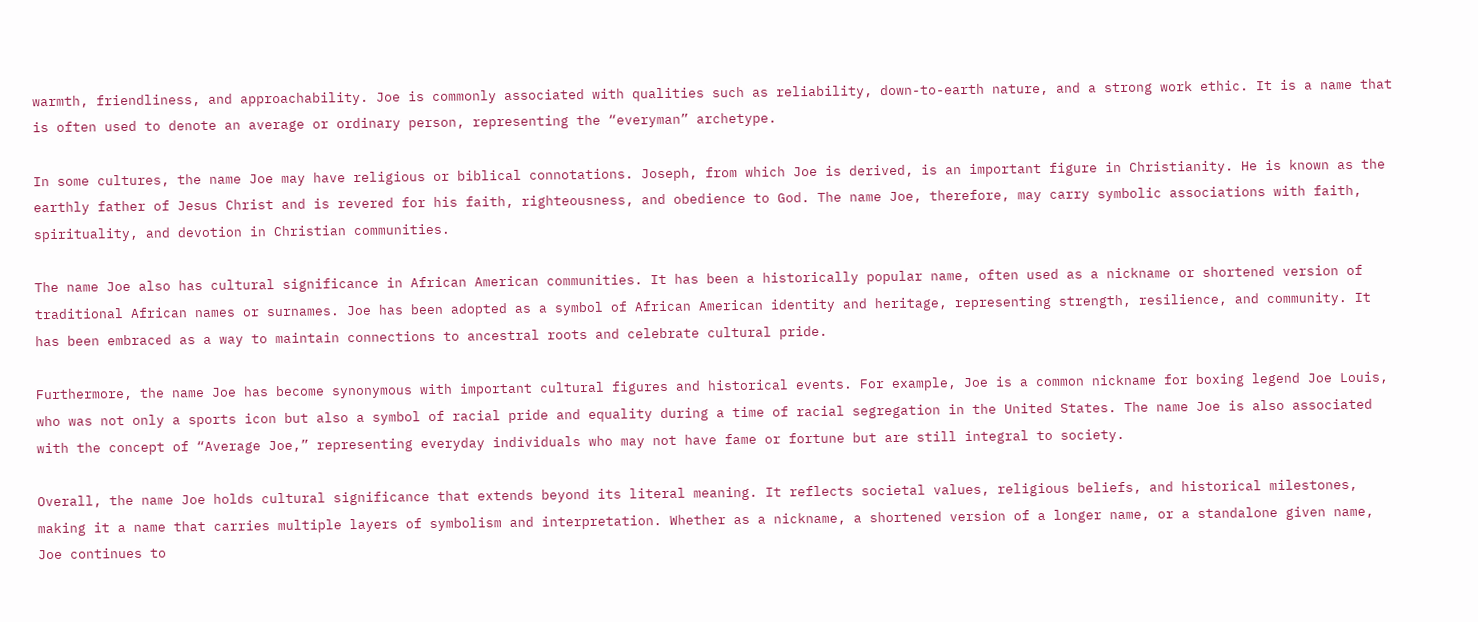warmth, friendliness, and approachability. Joe is commonly associated with qualities such as reliability, down-to-earth nature, and a strong work ethic. It is a name that is often used to denote an average or ordinary person, representing the “everyman” archetype.

In some cultures, the name Joe may have religious or biblical connotations. Joseph, from which Joe is derived, is an important figure in Christianity. He is known as the earthly father of Jesus Christ and is revered for his faith, righteousness, and obedience to God. The name Joe, therefore, may carry symbolic associations with faith, spirituality, and devotion in Christian communities.

The name Joe also has cultural significance in African American communities. It has been a historically popular name, often used as a nickname or shortened version of traditional African names or surnames. Joe has been adopted as a symbol of African American identity and heritage, representing strength, resilience, and community. It has been embraced as a way to maintain connections to ancestral roots and celebrate cultural pride.

Furthermore, the name Joe has become synonymous with important cultural figures and historical events. For example, Joe is a common nickname for boxing legend Joe Louis, who was not only a sports icon but also a symbol of racial pride and equality during a time of racial segregation in the United States. The name Joe is also associated with the concept of “Average Joe,” representing everyday individuals who may not have fame or fortune but are still integral to society.

Overall, the name Joe holds cultural significance that extends beyond its literal meaning. It reflects societal values, religious beliefs, and historical milestones, making it a name that carries multiple layers of symbolism and interpretation. Whether as a nickname, a shortened version of a longer name, or a standalone given name, Joe continues to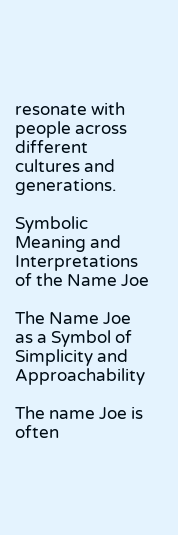resonate with people across different cultures and generations.

Symbolic Meaning and Interpretations of the Name Joe

The Name Joe as a Symbol of Simplicity and Approachability

The name Joe is often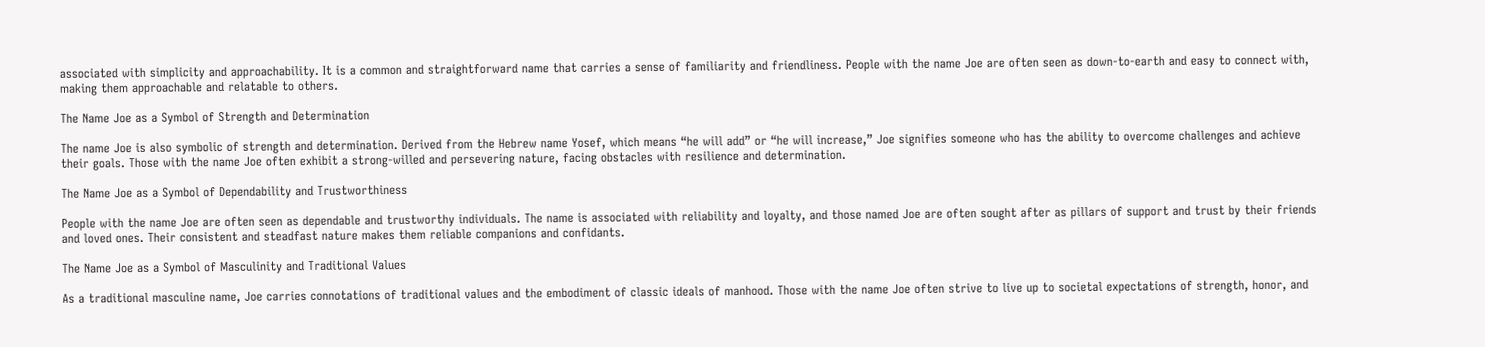associated with simplicity and approachability. It is a common and straightforward name that carries a sense of familiarity and friendliness. People with the name Joe are often seen as down-to-earth and easy to connect with, making them approachable and relatable to others.

The Name Joe as a Symbol of Strength and Determination

The name Joe is also symbolic of strength and determination. Derived from the Hebrew name Yosef, which means “he will add” or “he will increase,” Joe signifies someone who has the ability to overcome challenges and achieve their goals. Those with the name Joe often exhibit a strong-willed and persevering nature, facing obstacles with resilience and determination.

The Name Joe as a Symbol of Dependability and Trustworthiness

People with the name Joe are often seen as dependable and trustworthy individuals. The name is associated with reliability and loyalty, and those named Joe are often sought after as pillars of support and trust by their friends and loved ones. Their consistent and steadfast nature makes them reliable companions and confidants.

The Name Joe as a Symbol of Masculinity and Traditional Values

As a traditional masculine name, Joe carries connotations of traditional values and the embodiment of classic ideals of manhood. Those with the name Joe often strive to live up to societal expectations of strength, honor, and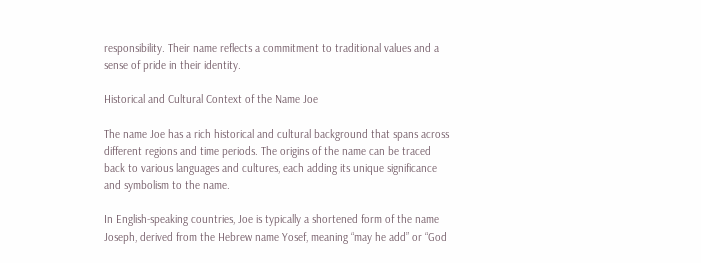responsibility. Their name reflects a commitment to traditional values and a sense of pride in their identity.

Historical and Cultural Context of the Name Joe

The name Joe has a rich historical and cultural background that spans across different regions and time periods. The origins of the name can be traced back to various languages and cultures, each adding its unique significance and symbolism to the name.

In English-speaking countries, Joe is typically a shortened form of the name Joseph, derived from the Hebrew name Yosef, meaning “may he add” or “God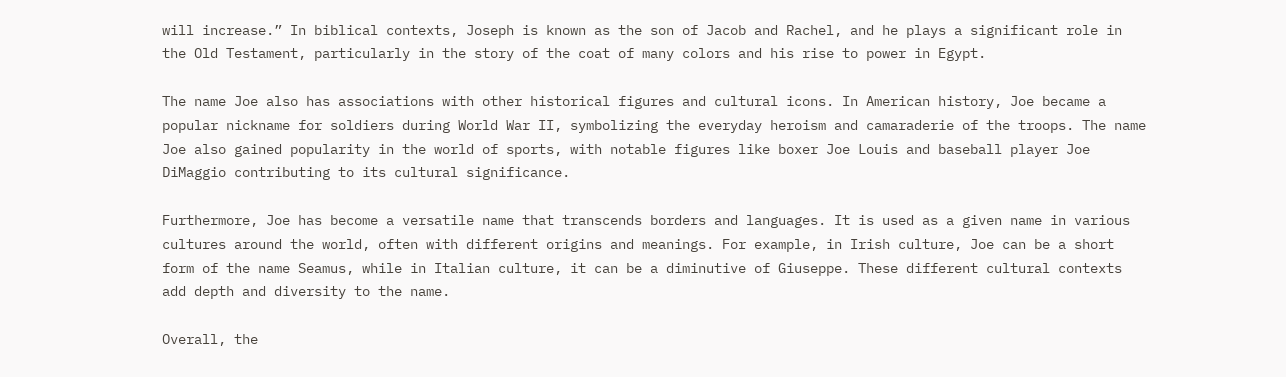will increase.” In biblical contexts, Joseph is known as the son of Jacob and Rachel, and he plays a significant role in the Old Testament, particularly in the story of the coat of many colors and his rise to power in Egypt.

The name Joe also has associations with other historical figures and cultural icons. In American history, Joe became a popular nickname for soldiers during World War II, symbolizing the everyday heroism and camaraderie of the troops. The name Joe also gained popularity in the world of sports, with notable figures like boxer Joe Louis and baseball player Joe DiMaggio contributing to its cultural significance.

Furthermore, Joe has become a versatile name that transcends borders and languages. It is used as a given name in various cultures around the world, often with different origins and meanings. For example, in Irish culture, Joe can be a short form of the name Seamus, while in Italian culture, it can be a diminutive of Giuseppe. These different cultural contexts add depth and diversity to the name.

Overall, the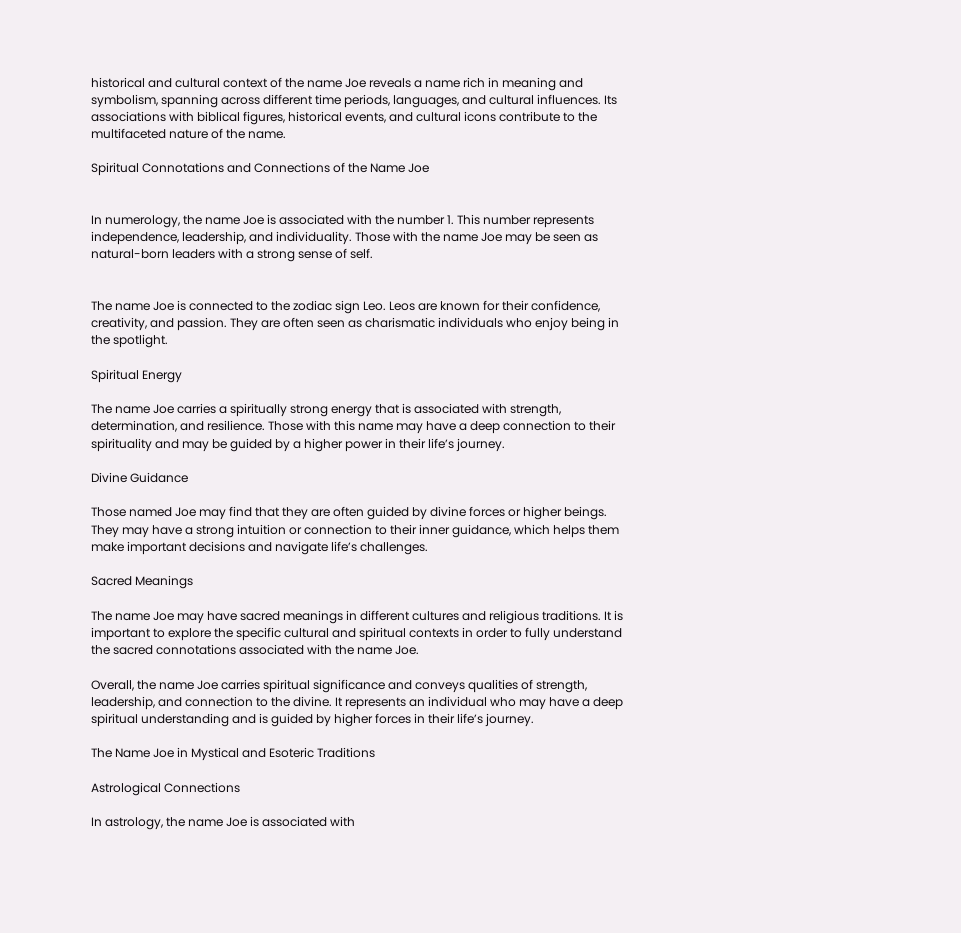historical and cultural context of the name Joe reveals a name rich in meaning and symbolism, spanning across different time periods, languages, and cultural influences. Its associations with biblical figures, historical events, and cultural icons contribute to the multifaceted nature of the name.

Spiritual Connotations and Connections of the Name Joe


In numerology, the name Joe is associated with the number 1. This number represents independence, leadership, and individuality. Those with the name Joe may be seen as natural-born leaders with a strong sense of self.


The name Joe is connected to the zodiac sign Leo. Leos are known for their confidence, creativity, and passion. They are often seen as charismatic individuals who enjoy being in the spotlight.

Spiritual Energy

The name Joe carries a spiritually strong energy that is associated with strength, determination, and resilience. Those with this name may have a deep connection to their spirituality and may be guided by a higher power in their life’s journey.

Divine Guidance

Those named Joe may find that they are often guided by divine forces or higher beings. They may have a strong intuition or connection to their inner guidance, which helps them make important decisions and navigate life’s challenges.

Sacred Meanings

The name Joe may have sacred meanings in different cultures and religious traditions. It is important to explore the specific cultural and spiritual contexts in order to fully understand the sacred connotations associated with the name Joe.

Overall, the name Joe carries spiritual significance and conveys qualities of strength, leadership, and connection to the divine. It represents an individual who may have a deep spiritual understanding and is guided by higher forces in their life’s journey.

The Name Joe in Mystical and Esoteric Traditions

Astrological Connections

In astrology, the name Joe is associated with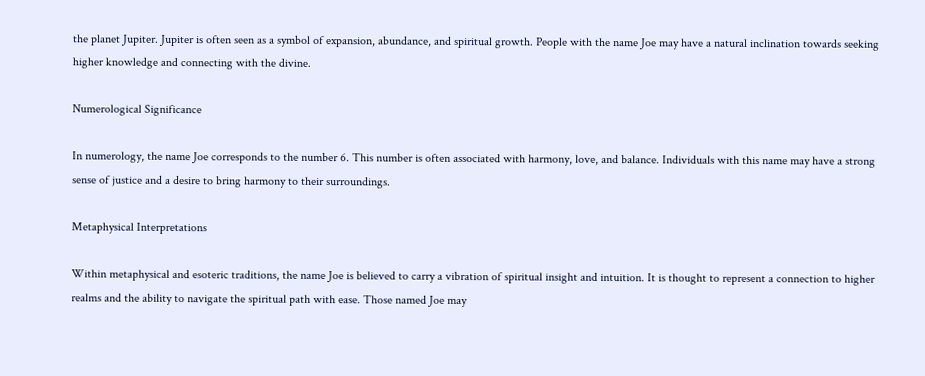the planet Jupiter. Jupiter is often seen as a symbol of expansion, abundance, and spiritual growth. People with the name Joe may have a natural inclination towards seeking higher knowledge and connecting with the divine.

Numerological Significance

In numerology, the name Joe corresponds to the number 6. This number is often associated with harmony, love, and balance. Individuals with this name may have a strong sense of justice and a desire to bring harmony to their surroundings.

Metaphysical Interpretations

Within metaphysical and esoteric traditions, the name Joe is believed to carry a vibration of spiritual insight and intuition. It is thought to represent a connection to higher realms and the ability to navigate the spiritual path with ease. Those named Joe may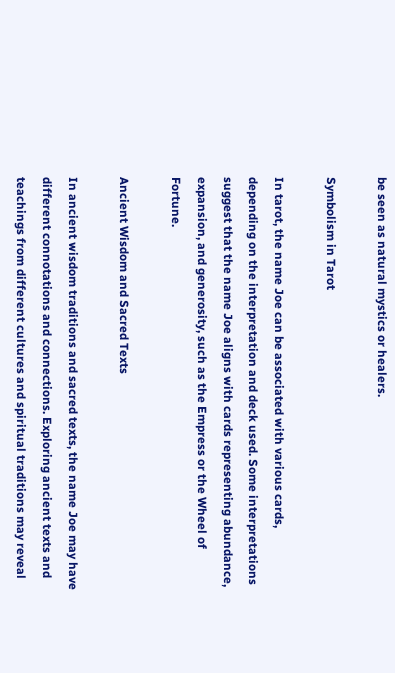be seen as natural mystics or healers.

Symbolism in Tarot

In tarot, the name Joe can be associated with various cards, depending on the interpretation and deck used. Some interpretations suggest that the name Joe aligns with cards representing abundance, expansion, and generosity, such as the Empress or the Wheel of Fortune.

Ancient Wisdom and Sacred Texts

In ancient wisdom traditions and sacred texts, the name Joe may have different connotations and connections. Exploring ancient texts and teachings from different cultures and spiritual traditions may reveal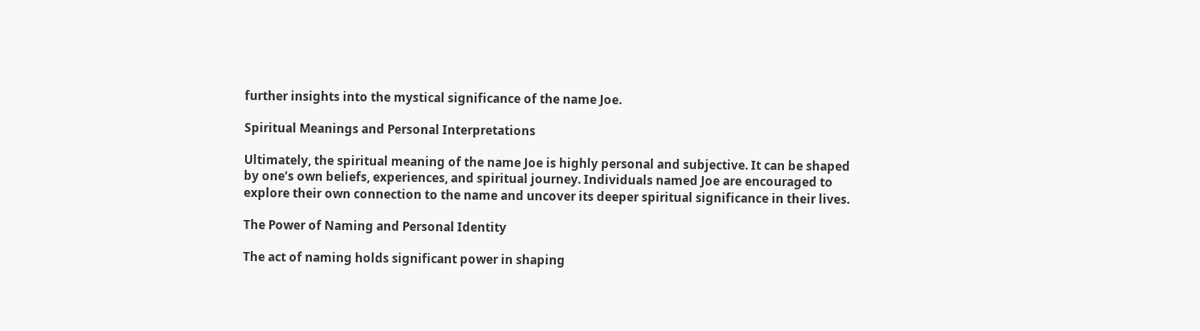further insights into the mystical significance of the name Joe.

Spiritual Meanings and Personal Interpretations

Ultimately, the spiritual meaning of the name Joe is highly personal and subjective. It can be shaped by one’s own beliefs, experiences, and spiritual journey. Individuals named Joe are encouraged to explore their own connection to the name and uncover its deeper spiritual significance in their lives.

The Power of Naming and Personal Identity

The act of naming holds significant power in shaping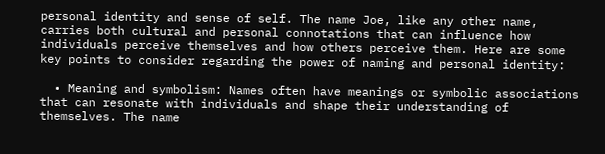personal identity and sense of self. The name Joe, like any other name, carries both cultural and personal connotations that can influence how individuals perceive themselves and how others perceive them. Here are some key points to consider regarding the power of naming and personal identity:

  • Meaning and symbolism: Names often have meanings or symbolic associations that can resonate with individuals and shape their understanding of themselves. The name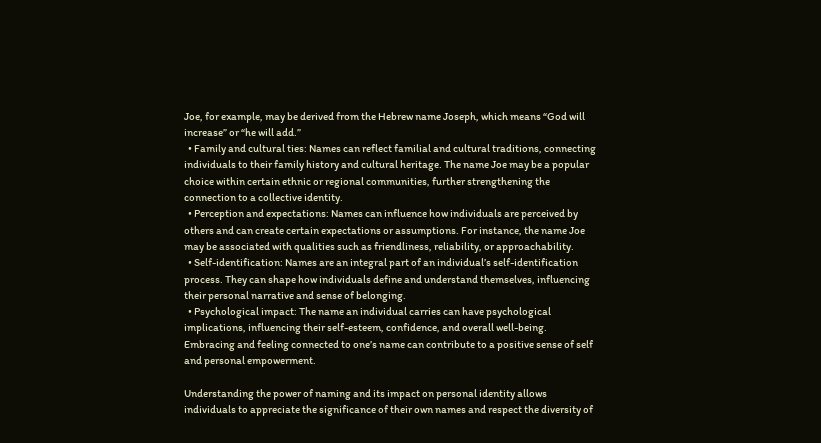Joe, for example, may be derived from the Hebrew name Joseph, which means “God will increase” or “he will add.”
  • Family and cultural ties: Names can reflect familial and cultural traditions, connecting individuals to their family history and cultural heritage. The name Joe may be a popular choice within certain ethnic or regional communities, further strengthening the connection to a collective identity.
  • Perception and expectations: Names can influence how individuals are perceived by others and can create certain expectations or assumptions. For instance, the name Joe may be associated with qualities such as friendliness, reliability, or approachability.
  • Self-identification: Names are an integral part of an individual’s self-identification process. They can shape how individuals define and understand themselves, influencing their personal narrative and sense of belonging.
  • Psychological impact: The name an individual carries can have psychological implications, influencing their self-esteem, confidence, and overall well-being. Embracing and feeling connected to one’s name can contribute to a positive sense of self and personal empowerment.

Understanding the power of naming and its impact on personal identity allows individuals to appreciate the significance of their own names and respect the diversity of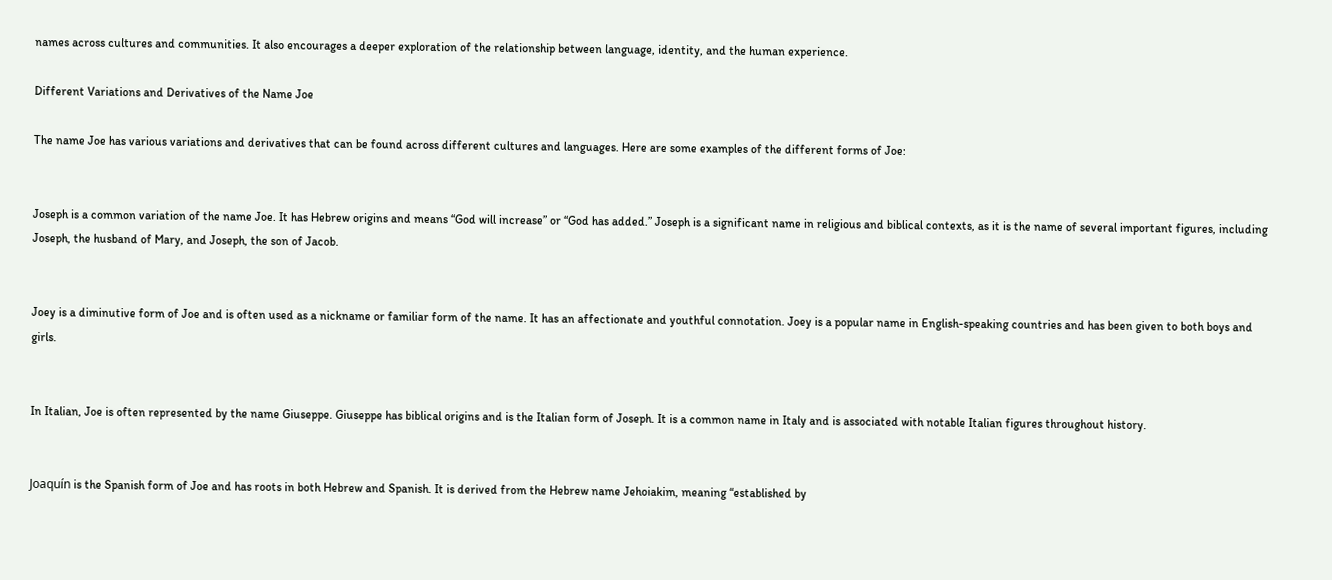names across cultures and communities. It also encourages a deeper exploration of the relationship between language, identity, and the human experience.

Different Variations and Derivatives of the Name Joe

The name Joe has various variations and derivatives that can be found across different cultures and languages. Here are some examples of the different forms of Joe:


Joseph is a common variation of the name Joe. It has Hebrew origins and means “God will increase” or “God has added.” Joseph is a significant name in religious and biblical contexts, as it is the name of several important figures, including Joseph, the husband of Mary, and Joseph, the son of Jacob.


Joey is a diminutive form of Joe and is often used as a nickname or familiar form of the name. It has an affectionate and youthful connotation. Joey is a popular name in English-speaking countries and has been given to both boys and girls.


In Italian, Joe is often represented by the name Giuseppe. Giuseppe has biblical origins and is the Italian form of Joseph. It is a common name in Italy and is associated with notable Italian figures throughout history.


Joaquín is the Spanish form of Joe and has roots in both Hebrew and Spanish. It is derived from the Hebrew name Jehoiakim, meaning “established by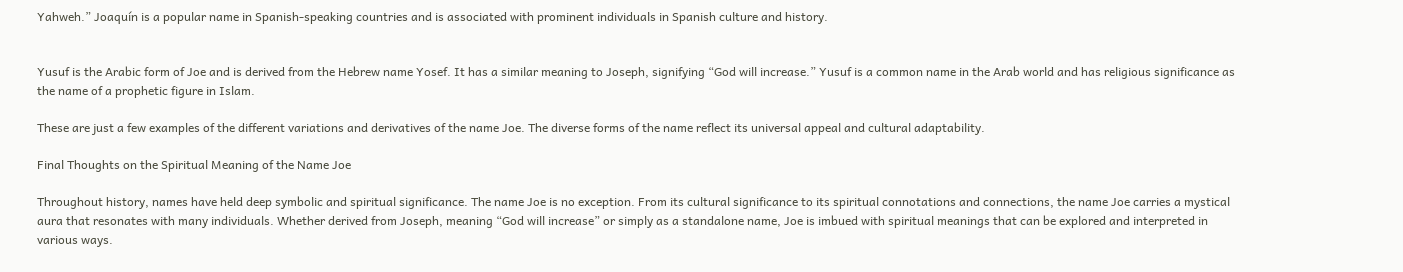Yahweh.” Joaquín is a popular name in Spanish-speaking countries and is associated with prominent individuals in Spanish culture and history.


Yusuf is the Arabic form of Joe and is derived from the Hebrew name Yosef. It has a similar meaning to Joseph, signifying “God will increase.” Yusuf is a common name in the Arab world and has religious significance as the name of a prophetic figure in Islam.

These are just a few examples of the different variations and derivatives of the name Joe. The diverse forms of the name reflect its universal appeal and cultural adaptability.

Final Thoughts on the Spiritual Meaning of the Name Joe

Throughout history, names have held deep symbolic and spiritual significance. The name Joe is no exception. From its cultural significance to its spiritual connotations and connections, the name Joe carries a mystical aura that resonates with many individuals. Whether derived from Joseph, meaning “God will increase” or simply as a standalone name, Joe is imbued with spiritual meanings that can be explored and interpreted in various ways.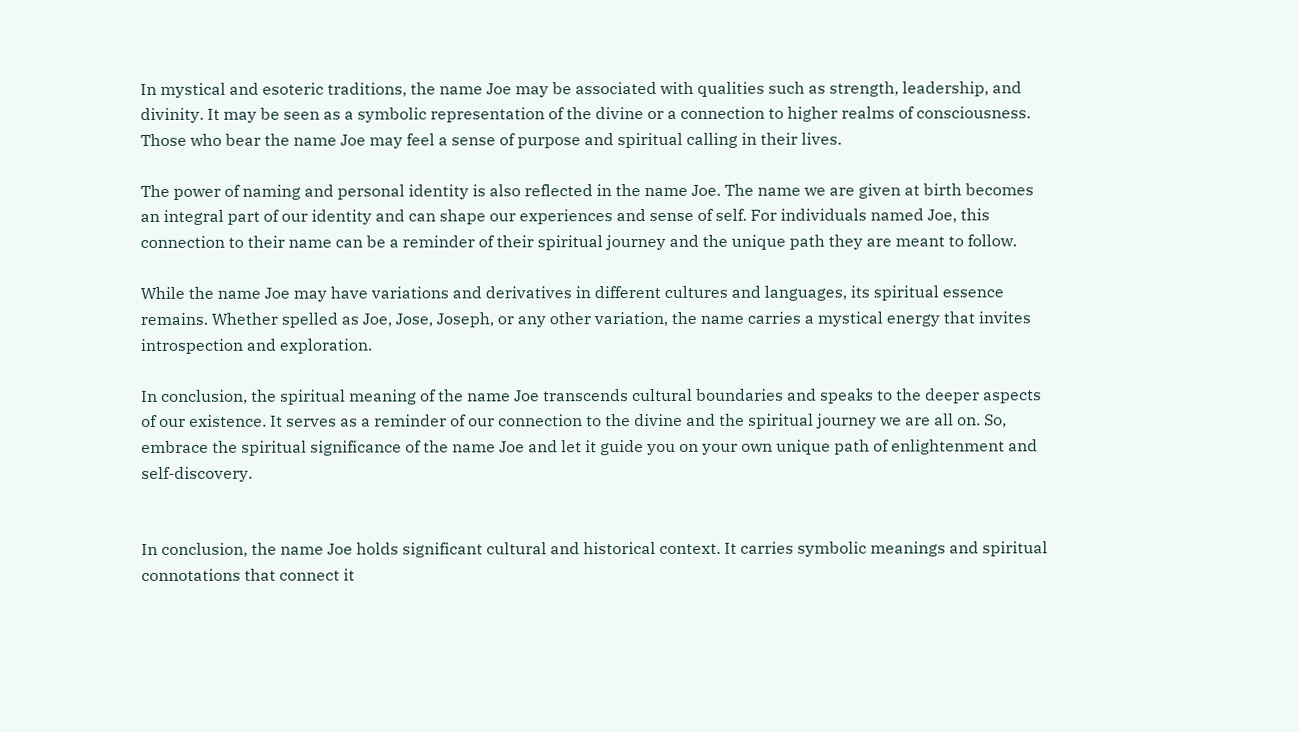In mystical and esoteric traditions, the name Joe may be associated with qualities such as strength, leadership, and divinity. It may be seen as a symbolic representation of the divine or a connection to higher realms of consciousness. Those who bear the name Joe may feel a sense of purpose and spiritual calling in their lives.

The power of naming and personal identity is also reflected in the name Joe. The name we are given at birth becomes an integral part of our identity and can shape our experiences and sense of self. For individuals named Joe, this connection to their name can be a reminder of their spiritual journey and the unique path they are meant to follow.

While the name Joe may have variations and derivatives in different cultures and languages, its spiritual essence remains. Whether spelled as Joe, Jose, Joseph, or any other variation, the name carries a mystical energy that invites introspection and exploration.

In conclusion, the spiritual meaning of the name Joe transcends cultural boundaries and speaks to the deeper aspects of our existence. It serves as a reminder of our connection to the divine and the spiritual journey we are all on. So, embrace the spiritual significance of the name Joe and let it guide you on your own unique path of enlightenment and self-discovery.


In conclusion, the name Joe holds significant cultural and historical context. It carries symbolic meanings and spiritual connotations that connect it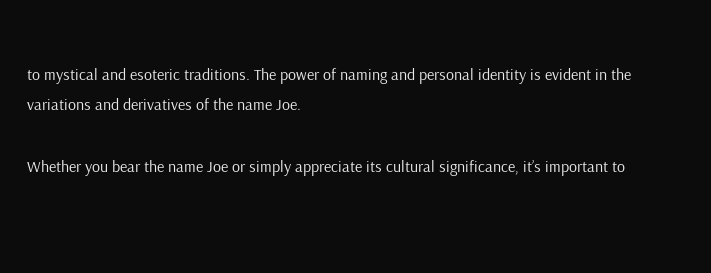to mystical and esoteric traditions. The power of naming and personal identity is evident in the variations and derivatives of the name Joe.

Whether you bear the name Joe or simply appreciate its cultural significance, it’s important to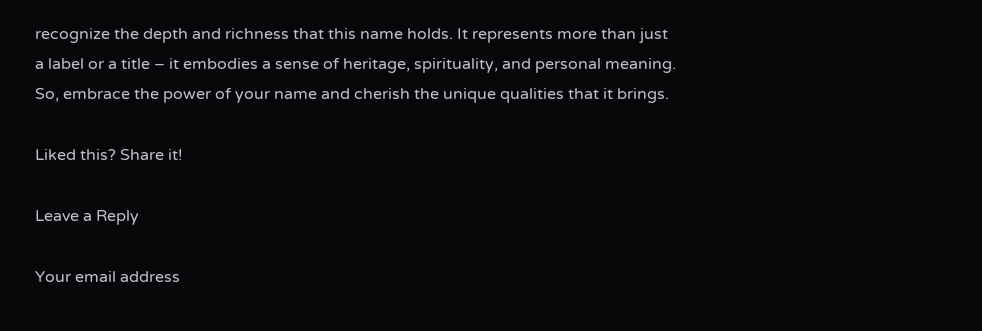recognize the depth and richness that this name holds. It represents more than just a label or a title – it embodies a sense of heritage, spirituality, and personal meaning. So, embrace the power of your name and cherish the unique qualities that it brings.

Liked this? Share it!

Leave a Reply

Your email address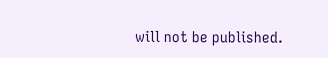will not be published.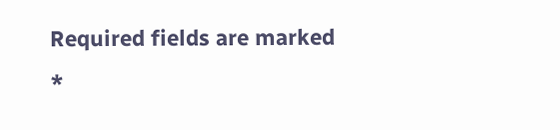Required fields are marked *